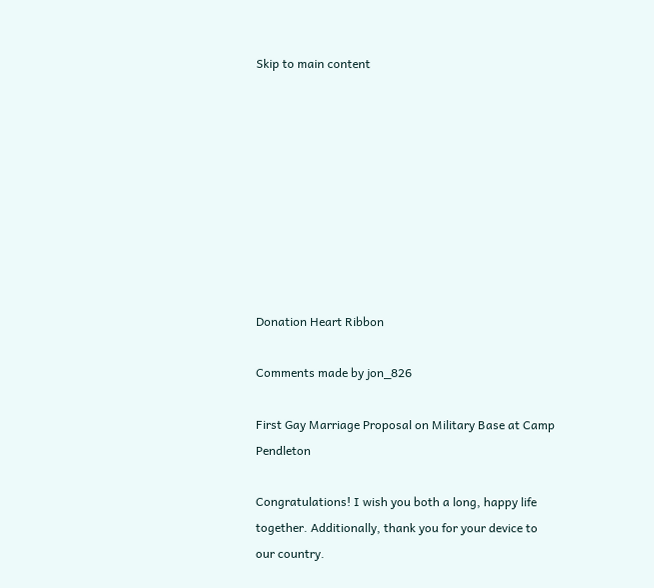Skip to main content









Donation Heart Ribbon

Comments made by jon_826

First Gay Marriage Proposal on Military Base at Camp Pendleton

Congratulations! I wish you both a long, happy life together. Additionally, thank you for your device to our country.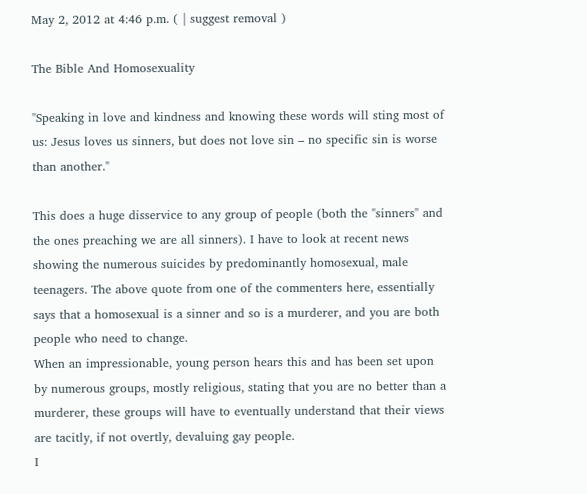May 2, 2012 at 4:46 p.m. ( | suggest removal )

The Bible And Homosexuality

"Speaking in love and kindness and knowing these words will sting most of us: Jesus loves us sinners, but does not love sin – no specific sin is worse than another."

This does a huge disservice to any group of people (both the "sinners" and the ones preaching we are all sinners). I have to look at recent news showing the numerous suicides by predominantly homosexual, male teenagers. The above quote from one of the commenters here, essentially says that a homosexual is a sinner and so is a murderer, and you are both people who need to change.
When an impressionable, young person hears this and has been set upon by numerous groups, mostly religious, stating that you are no better than a murderer, these groups will have to eventually understand that their views are tacitly, if not overtly, devaluing gay people.
I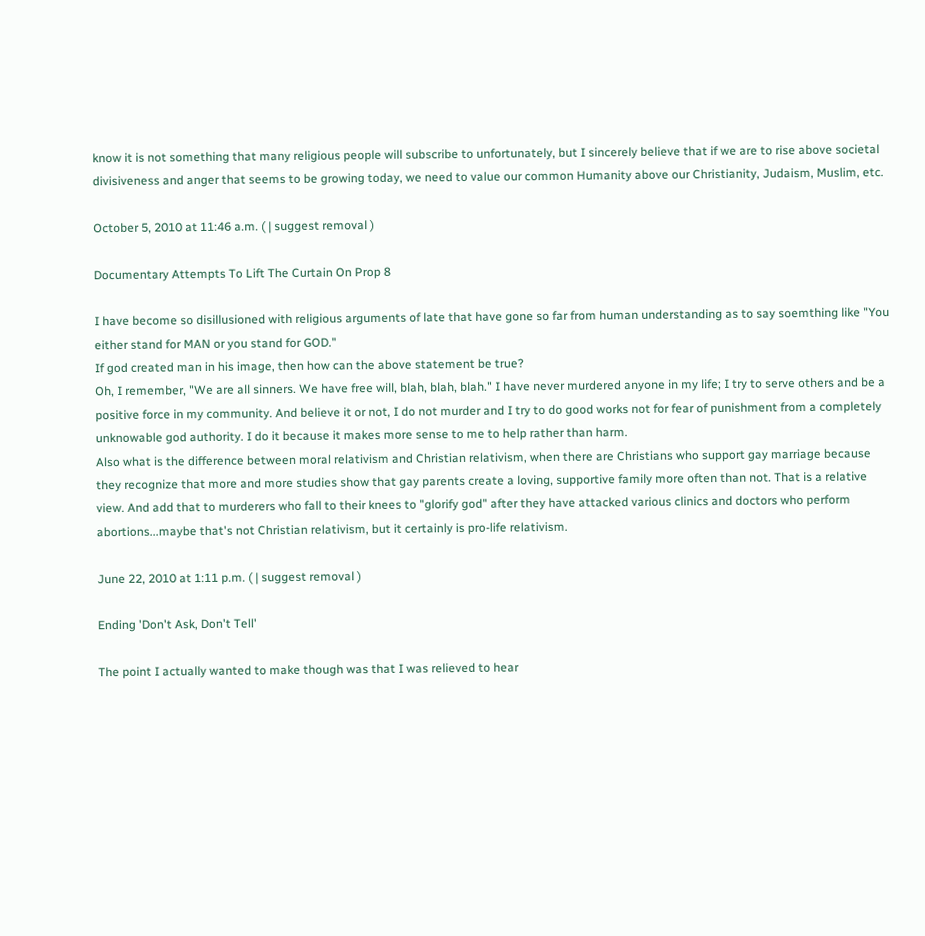know it is not something that many religious people will subscribe to unfortunately, but I sincerely believe that if we are to rise above societal divisiveness and anger that seems to be growing today, we need to value our common Humanity above our Christianity, Judaism, Muslim, etc.

October 5, 2010 at 11:46 a.m. ( | suggest removal )

Documentary Attempts To Lift The Curtain On Prop 8

I have become so disillusioned with religious arguments of late that have gone so far from human understanding as to say soemthing like "You either stand for MAN or you stand for GOD."
If god created man in his image, then how can the above statement be true?
Oh, I remember, "We are all sinners. We have free will, blah, blah, blah." I have never murdered anyone in my life; I try to serve others and be a positive force in my community. And believe it or not, I do not murder and I try to do good works not for fear of punishment from a completely unknowable god authority. I do it because it makes more sense to me to help rather than harm.
Also what is the difference between moral relativism and Christian relativism, when there are Christians who support gay marriage because they recognize that more and more studies show that gay parents create a loving, supportive family more often than not. That is a relative view. And add that to murderers who fall to their knees to "glorify god" after they have attacked various clinics and doctors who perform abortions...maybe that's not Christian relativism, but it certainly is pro-life relativism.

June 22, 2010 at 1:11 p.m. ( | suggest removal )

Ending 'Don't Ask, Don't Tell'

The point I actually wanted to make though was that I was relieved to hear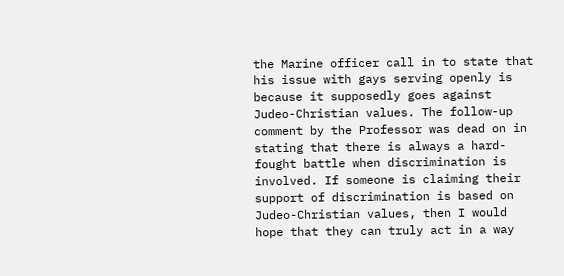the Marine officer call in to state that his issue with gays serving openly is because it supposedly goes against Judeo-Christian values. The follow-up comment by the Professor was dead on in stating that there is always a hard-fought battle when discrimination is involved. If someone is claiming their support of discrimination is based on Judeo-Christian values, then I would hope that they can truly act in a way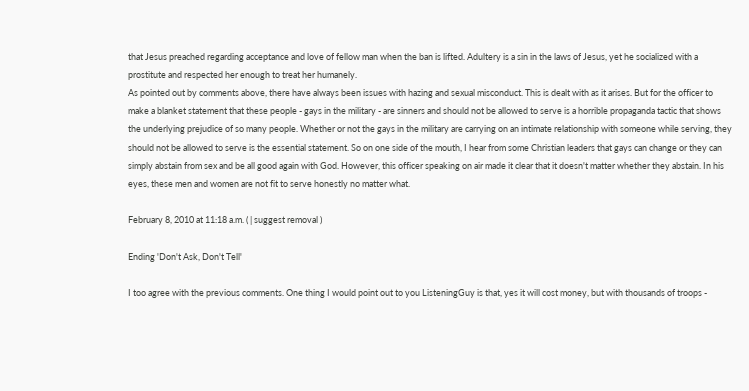that Jesus preached regarding acceptance and love of fellow man when the ban is lifted. Adultery is a sin in the laws of Jesus, yet he socialized with a prostitute and respected her enough to treat her humanely.
As pointed out by comments above, there have always been issues with hazing and sexual misconduct. This is dealt with as it arises. But for the officer to make a blanket statement that these people - gays in the military - are sinners and should not be allowed to serve is a horrible propaganda tactic that shows the underlying prejudice of so many people. Whether or not the gays in the military are carrying on an intimate relationship with someone while serving, they should not be allowed to serve is the essential statement. So on one side of the mouth, I hear from some Christian leaders that gays can change or they can simply abstain from sex and be all good again with God. However, this officer speaking on air made it clear that it doesn't matter whether they abstain. In his eyes, these men and women are not fit to serve honestly no matter what.

February 8, 2010 at 11:18 a.m. ( | suggest removal )

Ending 'Don't Ask, Don't Tell'

I too agree with the previous comments. One thing I would point out to you ListeningGuy is that, yes it will cost money, but with thousands of troops -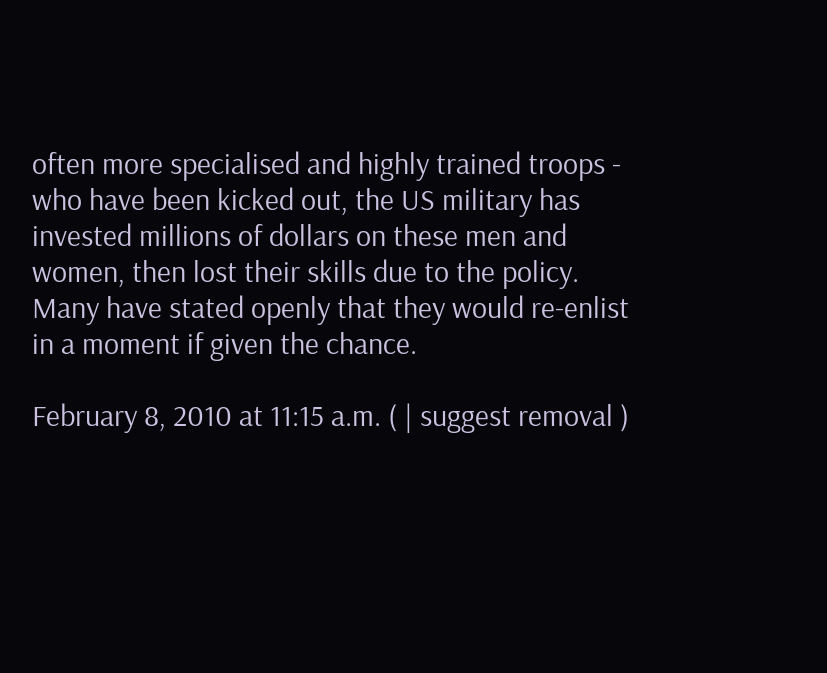often more specialised and highly trained troops - who have been kicked out, the US military has invested millions of dollars on these men and women, then lost their skills due to the policy. Many have stated openly that they would re-enlist in a moment if given the chance.

February 8, 2010 at 11:15 a.m. ( | suggest removal )